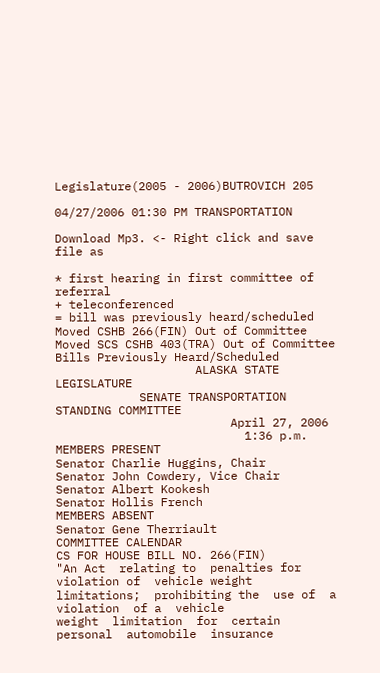Legislature(2005 - 2006)BUTROVICH 205

04/27/2006 01:30 PM TRANSPORTATION

Download Mp3. <- Right click and save file as

* first hearing in first committee of referral
+ teleconferenced
= bill was previously heard/scheduled
Moved CSHB 266(FIN) Out of Committee
Moved SCS CSHB 403(TRA) Out of Committee
Bills Previously Heard/Scheduled
                    ALASKA STATE LEGISLATURE
            SENATE TRANSPORTATION STANDING COMMITTEE
                         April 27, 2006
                           1:36 p.m.
MEMBERS PRESENT
Senator Charlie Huggins, Chair
Senator John Cowdery, Vice Chair
Senator Albert Kookesh
Senator Hollis French
MEMBERS ABSENT
Senator Gene Therriault
COMMITTEE CALENDAR
CS FOR HOUSE BILL NO. 266(FIN)
"An Act  relating to  penalties for  violation of  vehicle weight
limitations;  prohibiting the  use of  a violation  of a  vehicle
weight  limitation  for  certain  personal  automobile  insurance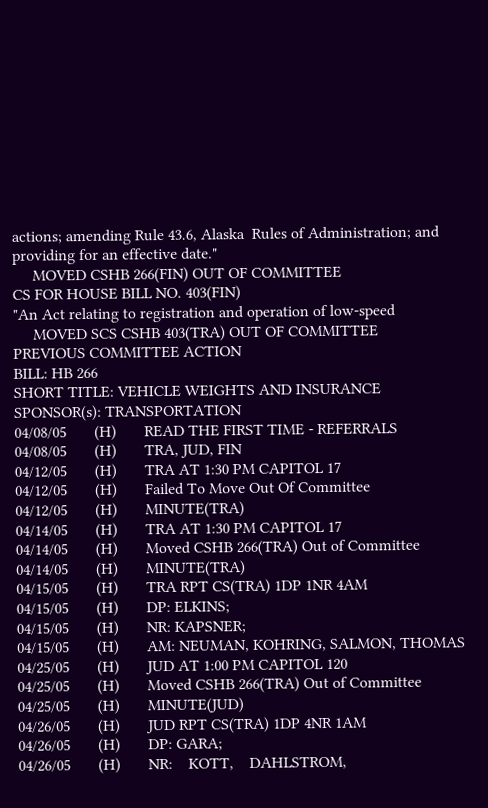actions; amending Rule 43.6, Alaska  Rules of Administration; and
providing for an effective date."
     MOVED CSHB 266(FIN) OUT OF COMMITTEE
CS FOR HOUSE BILL NO. 403(FIN)
"An Act relating to registration and operation of low-speed
     MOVED SCS CSHB 403(TRA) OUT OF COMMITTEE
PREVIOUS COMMITTEE ACTION
BILL: HB 266
SHORT TITLE: VEHICLE WEIGHTS AND INSURANCE
SPONSOR(s): TRANSPORTATION
04/08/05       (H)       READ THE FIRST TIME - REFERRALS
04/08/05       (H)       TRA, JUD, FIN
04/12/05       (H)       TRA AT 1:30 PM CAPITOL 17
04/12/05       (H)       Failed To Move Out Of Committee
04/12/05       (H)       MINUTE(TRA)
04/14/05       (H)       TRA AT 1:30 PM CAPITOL 17
04/14/05       (H)       Moved CSHB 266(TRA) Out of Committee
04/14/05       (H)       MINUTE(TRA)
04/15/05       (H)       TRA RPT CS(TRA) 1DP 1NR 4AM
04/15/05       (H)       DP: ELKINS;
04/15/05       (H)       NR: KAPSNER;
04/15/05       (H)       AM: NEUMAN, KOHRING, SALMON, THOMAS
04/25/05       (H)       JUD AT 1:00 PM CAPITOL 120
04/25/05       (H)       Moved CSHB 266(TRA) Out of Committee
04/25/05       (H)       MINUTE(JUD)
04/26/05       (H)       JUD RPT CS(TRA) 1DP 4NR 1AM
04/26/05       (H)       DP: GARA;
04/26/05       (H)       NR:    KOTT,    DAHLSTROM,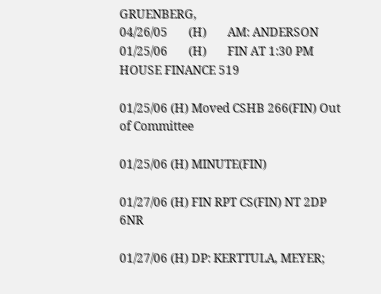GRUENBERG,
04/26/05       (H)       AM: ANDERSON
01/25/06       (H)       FIN AT 1:30 PM HOUSE FINANCE 519

01/25/06 (H) Moved CSHB 266(FIN) Out of Committee

01/25/06 (H) MINUTE(FIN)

01/27/06 (H) FIN RPT CS(FIN) NT 2DP 6NR

01/27/06 (H) DP: KERTTULA, MEYER;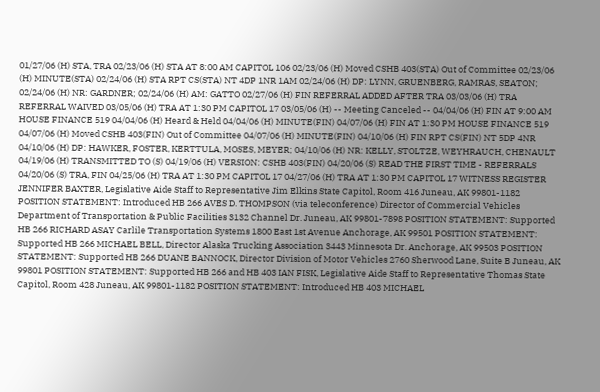01/27/06 (H) STA, TRA 02/23/06 (H) STA AT 8:00 AM CAPITOL 106 02/23/06 (H) Moved CSHB 403(STA) Out of Committee 02/23/06 (H) MINUTE(STA) 02/24/06 (H) STA RPT CS(STA) NT 4DP 1NR 1AM 02/24/06 (H) DP: LYNN, GRUENBERG, RAMRAS, SEATON; 02/24/06 (H) NR: GARDNER; 02/24/06 (H) AM: GATTO 02/27/06 (H) FIN REFERRAL ADDED AFTER TRA 03/03/06 (H) TRA REFERRAL WAIVED 03/05/06 (H) TRA AT 1:30 PM CAPITOL 17 03/05/06 (H) -- Meeting Canceled -- 04/04/06 (H) FIN AT 9:00 AM HOUSE FINANCE 519 04/04/06 (H) Heard & Held 04/04/06 (H) MINUTE(FIN) 04/07/06 (H) FIN AT 1:30 PM HOUSE FINANCE 519 04/07/06 (H) Moved CSHB 403(FIN) Out of Committee 04/07/06 (H) MINUTE(FIN) 04/10/06 (H) FIN RPT CS(FIN) NT 5DP 4NR 04/10/06 (H) DP: HAWKER, FOSTER, KERTTULA, MOSES, MEYER; 04/10/06 (H) NR: KELLY, STOLTZE, WEYHRAUCH, CHENAULT 04/19/06 (H) TRANSMITTED TO (S) 04/19/06 (H) VERSION: CSHB 403(FIN) 04/20/06 (S) READ THE FIRST TIME - REFERRALS 04/20/06 (S) TRA, FIN 04/25/06 (H) TRA AT 1:30 PM CAPITOL 17 04/27/06 (H) TRA AT 1:30 PM CAPITOL 17 WITNESS REGISTER JENNIFER BAXTER, Legislative Aide Staff to Representative Jim Elkins State Capitol, Room 416 Juneau, AK 99801-1182 POSITION STATEMENT: Introduced HB 266 AVES D. THOMPSON (via teleconference) Director of Commercial Vehicles Department of Transportation & Public Facilities 3132 Channel Dr. Juneau, AK 99801-7898 POSITION STATEMENT: Supported HB 266 RICHARD ASAY Carlile Transportation Systems 1800 East 1st Avenue Anchorage, AK 99501 POSITION STATEMENT: Supported HB 266 MICHAEL BELL, Director Alaska Trucking Association 3443 Minnesota Dr. Anchorage, AK 99503 POSITION STATEMENT: Supported HB 266 DUANE BANNOCK, Director Division of Motor Vehicles 2760 Sherwood Lane, Suite B Juneau, AK 99801 POSITION STATEMENT: Supported HB 266 and HB 403 IAN FISK, Legislative Aide Staff to Representative Thomas State Capitol, Room 428 Juneau, AK 99801-1182 POSITION STATEMENT: Introduced HB 403 MICHAEL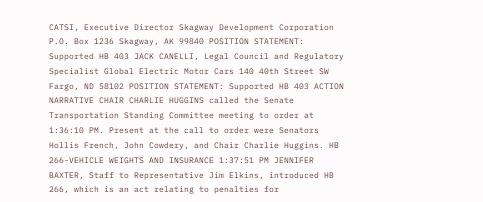CATSI, Executive Director Skagway Development Corporation P.O. Box 1236 Skagway, AK 99840 POSITION STATEMENT: Supported HB 403 JACK CANELLI, Legal Council and Regulatory Specialist Global Electric Motor Cars 140 40th Street SW Fargo, ND 58102 POSITION STATEMENT: Supported HB 403 ACTION NARRATIVE CHAIR CHARLIE HUGGINS called the Senate Transportation Standing Committee meeting to order at 1:36:10 PM. Present at the call to order were Senators Hollis French, John Cowdery, and Chair Charlie Huggins. HB 266-VEHICLE WEIGHTS AND INSURANCE 1:37:51 PM JENNIFER BAXTER, Staff to Representative Jim Elkins, introduced HB 266, which is an act relating to penalties for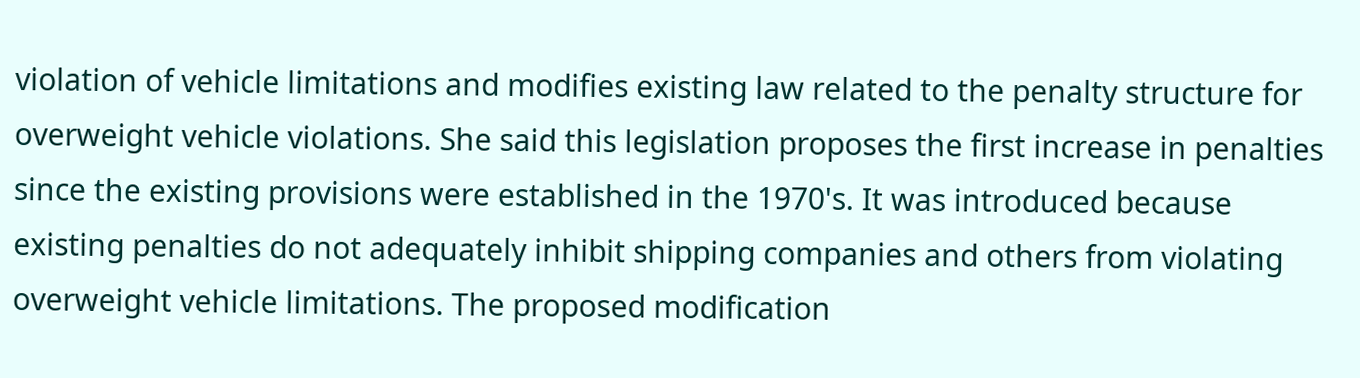violation of vehicle limitations and modifies existing law related to the penalty structure for overweight vehicle violations. She said this legislation proposes the first increase in penalties since the existing provisions were established in the 1970's. It was introduced because existing penalties do not adequately inhibit shipping companies and others from violating overweight vehicle limitations. The proposed modification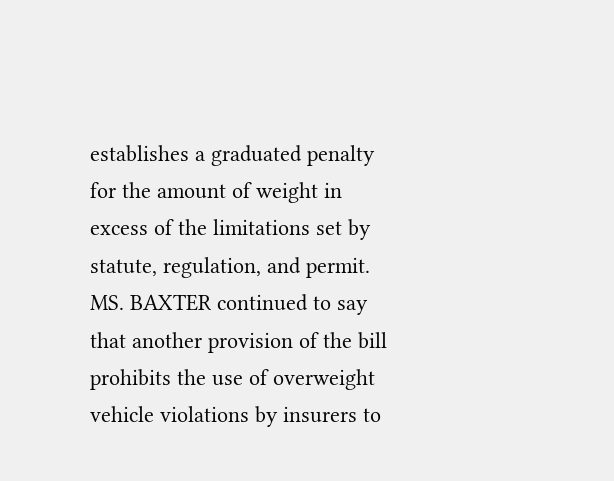establishes a graduated penalty for the amount of weight in excess of the limitations set by statute, regulation, and permit. MS. BAXTER continued to say that another provision of the bill prohibits the use of overweight vehicle violations by insurers to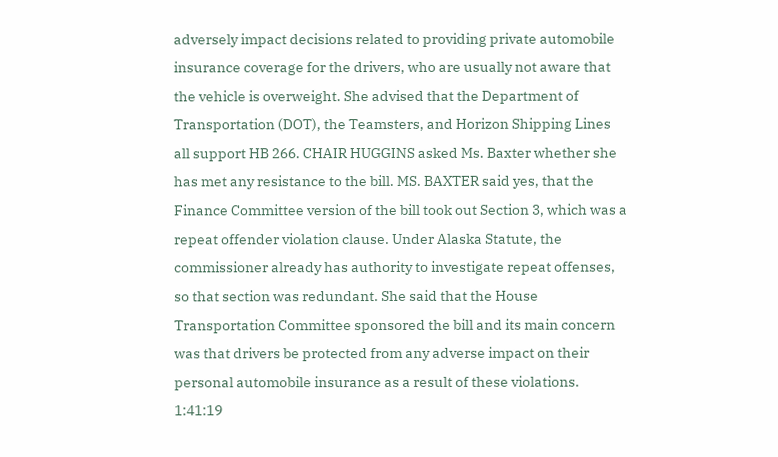adversely impact decisions related to providing private automobile insurance coverage for the drivers, who are usually not aware that the vehicle is overweight. She advised that the Department of Transportation (DOT), the Teamsters, and Horizon Shipping Lines all support HB 266. CHAIR HUGGINS asked Ms. Baxter whether she has met any resistance to the bill. MS. BAXTER said yes, that the Finance Committee version of the bill took out Section 3, which was a repeat offender violation clause. Under Alaska Statute, the commissioner already has authority to investigate repeat offenses, so that section was redundant. She said that the House Transportation Committee sponsored the bill and its main concern was that drivers be protected from any adverse impact on their personal automobile insurance as a result of these violations. 1:41:19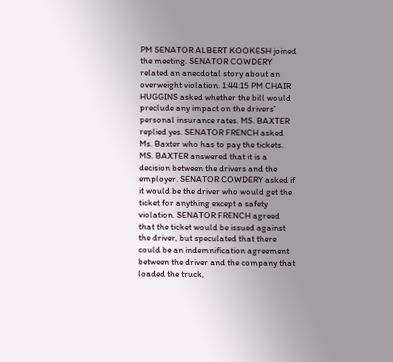PM SENATOR ALBERT KOOKESH joined the meeting. SENATOR COWDERY related an anecdotal story about an overweight violation. 1:44:15 PM CHAIR HUGGINS asked whether the bill would preclude any impact on the drivers' personal insurance rates. MS. BAXTER replied yes. SENATOR FRENCH asked Ms. Baxter who has to pay the tickets. MS. BAXTER answered that it is a decision between the drivers and the employer. SENATOR COWDERY asked if it would be the driver who would get the ticket for anything except a safety violation. SENATOR FRENCH agreed that the ticket would be issued against the driver, but speculated that there could be an indemnification agreement between the driver and the company that loaded the truck,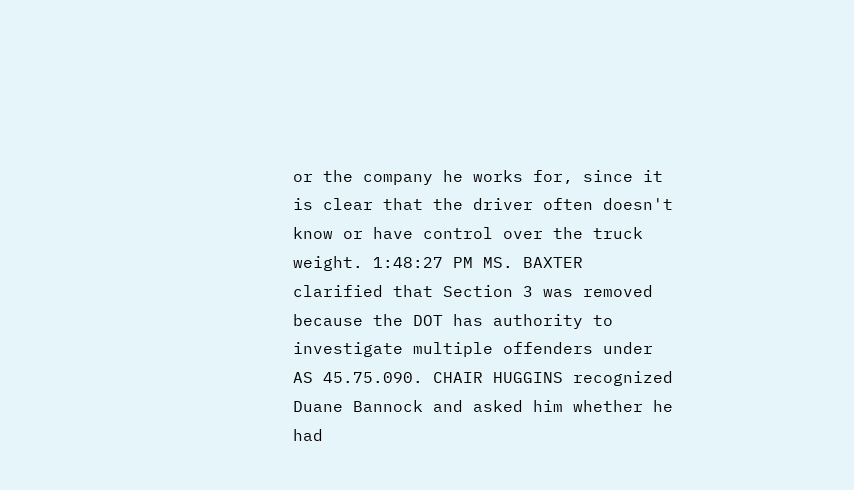or the company he works for, since it is clear that the driver often doesn't know or have control over the truck weight. 1:48:27 PM MS. BAXTER clarified that Section 3 was removed because the DOT has authority to investigate multiple offenders under AS 45.75.090. CHAIR HUGGINS recognized Duane Bannock and asked him whether he had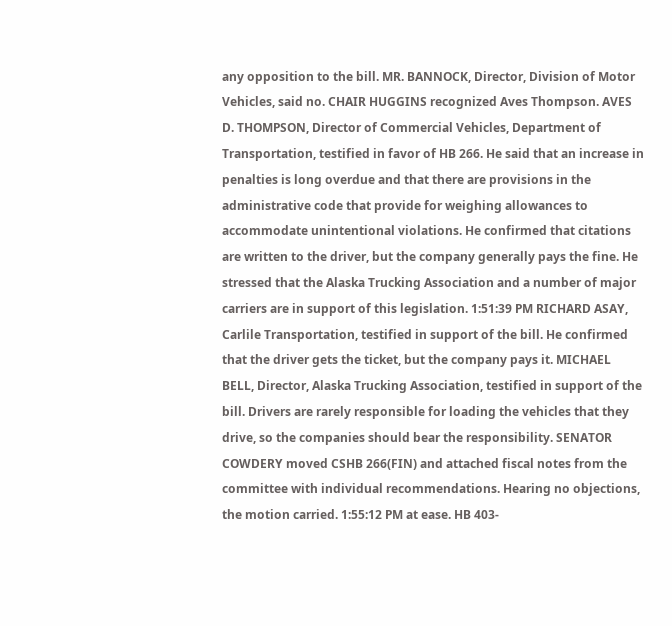any opposition to the bill. MR. BANNOCK, Director, Division of Motor Vehicles, said no. CHAIR HUGGINS recognized Aves Thompson. AVES D. THOMPSON, Director of Commercial Vehicles, Department of Transportation, testified in favor of HB 266. He said that an increase in penalties is long overdue and that there are provisions in the administrative code that provide for weighing allowances to accommodate unintentional violations. He confirmed that citations are written to the driver, but the company generally pays the fine. He stressed that the Alaska Trucking Association and a number of major carriers are in support of this legislation. 1:51:39 PM RICHARD ASAY, Carlile Transportation, testified in support of the bill. He confirmed that the driver gets the ticket, but the company pays it. MICHAEL BELL, Director, Alaska Trucking Association, testified in support of the bill. Drivers are rarely responsible for loading the vehicles that they drive, so the companies should bear the responsibility. SENATOR COWDERY moved CSHB 266(FIN) and attached fiscal notes from the committee with individual recommendations. Hearing no objections, the motion carried. 1:55:12 PM at ease. HB 403-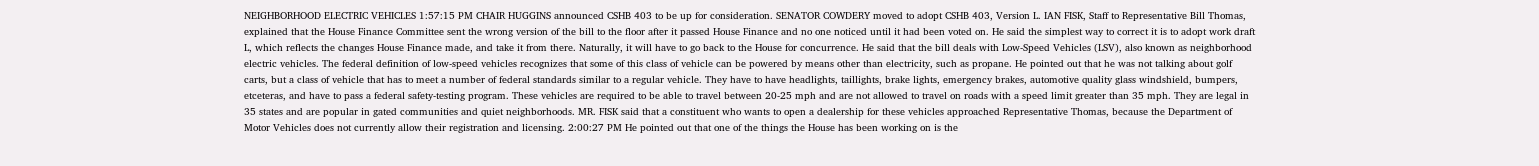NEIGHBORHOOD ELECTRIC VEHICLES 1:57:15 PM CHAIR HUGGINS announced CSHB 403 to be up for consideration. SENATOR COWDERY moved to adopt CSHB 403, Version L. IAN FISK, Staff to Representative Bill Thomas, explained that the House Finance Committee sent the wrong version of the bill to the floor after it passed House Finance and no one noticed until it had been voted on. He said the simplest way to correct it is to adopt work draft L, which reflects the changes House Finance made, and take it from there. Naturally, it will have to go back to the House for concurrence. He said that the bill deals with Low-Speed Vehicles (LSV), also known as neighborhood electric vehicles. The federal definition of low-speed vehicles recognizes that some of this class of vehicle can be powered by means other than electricity, such as propane. He pointed out that he was not talking about golf carts, but a class of vehicle that has to meet a number of federal standards similar to a regular vehicle. They have to have headlights, taillights, brake lights, emergency brakes, automotive quality glass windshield, bumpers, etceteras, and have to pass a federal safety-testing program. These vehicles are required to be able to travel between 20-25 mph and are not allowed to travel on roads with a speed limit greater than 35 mph. They are legal in 35 states and are popular in gated communities and quiet neighborhoods. MR. FISK said that a constituent who wants to open a dealership for these vehicles approached Representative Thomas, because the Department of Motor Vehicles does not currently allow their registration and licensing. 2:00:27 PM He pointed out that one of the things the House has been working on is the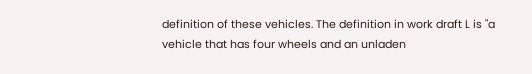definition of these vehicles. The definition in work draft L is "a vehicle that has four wheels and an unladen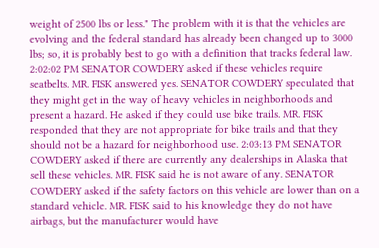weight of 2500 lbs or less." The problem with it is that the vehicles are evolving and the federal standard has already been changed up to 3000 lbs; so, it is probably best to go with a definition that tracks federal law. 2:02:02 PM SENATOR COWDERY asked if these vehicles require seatbelts. MR. FISK answered yes. SENATOR COWDERY speculated that they might get in the way of heavy vehicles in neighborhoods and present a hazard. He asked if they could use bike trails. MR. FISK responded that they are not appropriate for bike trails and that they should not be a hazard for neighborhood use. 2:03:13 PM SENATOR COWDERY asked if there are currently any dealerships in Alaska that sell these vehicles. MR. FISK said he is not aware of any. SENATOR COWDERY asked if the safety factors on this vehicle are lower than on a standard vehicle. MR. FISK said to his knowledge they do not have airbags, but the manufacturer would have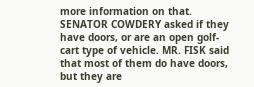more information on that. SENATOR COWDERY asked if they have doors, or are an open golf- cart type of vehicle. MR. FISK said that most of them do have doors, but they are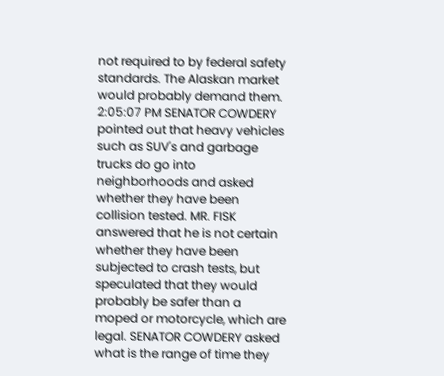not required to by federal safety standards. The Alaskan market would probably demand them. 2:05:07 PM SENATOR COWDERY pointed out that heavy vehicles such as SUV's and garbage trucks do go into neighborhoods and asked whether they have been collision tested. MR. FISK answered that he is not certain whether they have been subjected to crash tests, but speculated that they would probably be safer than a moped or motorcycle, which are legal. SENATOR COWDERY asked what is the range of time they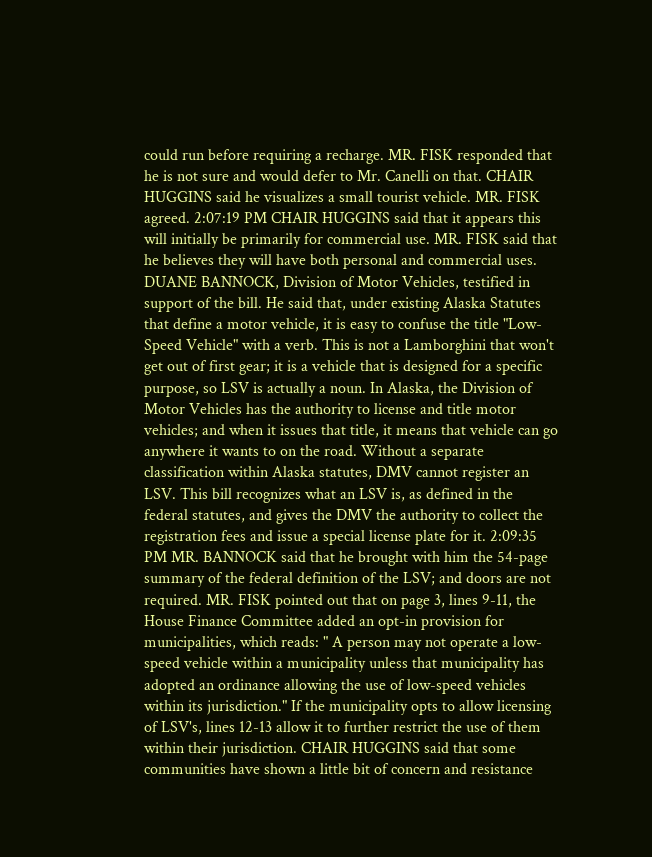could run before requiring a recharge. MR. FISK responded that he is not sure and would defer to Mr. Canelli on that. CHAIR HUGGINS said he visualizes a small tourist vehicle. MR. FISK agreed. 2:07:19 PM CHAIR HUGGINS said that it appears this will initially be primarily for commercial use. MR. FISK said that he believes they will have both personal and commercial uses. DUANE BANNOCK, Division of Motor Vehicles, testified in support of the bill. He said that, under existing Alaska Statutes that define a motor vehicle, it is easy to confuse the title "Low- Speed Vehicle" with a verb. This is not a Lamborghini that won't get out of first gear; it is a vehicle that is designed for a specific purpose, so LSV is actually a noun. In Alaska, the Division of Motor Vehicles has the authority to license and title motor vehicles; and when it issues that title, it means that vehicle can go anywhere it wants to on the road. Without a separate classification within Alaska statutes, DMV cannot register an LSV. This bill recognizes what an LSV is, as defined in the federal statutes, and gives the DMV the authority to collect the registration fees and issue a special license plate for it. 2:09:35 PM MR. BANNOCK said that he brought with him the 54-page summary of the federal definition of the LSV; and doors are not required. MR. FISK pointed out that on page 3, lines 9-11, the House Finance Committee added an opt-in provision for municipalities, which reads: " A person may not operate a low-speed vehicle within a municipality unless that municipality has adopted an ordinance allowing the use of low-speed vehicles within its jurisdiction." If the municipality opts to allow licensing of LSV's, lines 12-13 allow it to further restrict the use of them within their jurisdiction. CHAIR HUGGINS said that some communities have shown a little bit of concern and resistance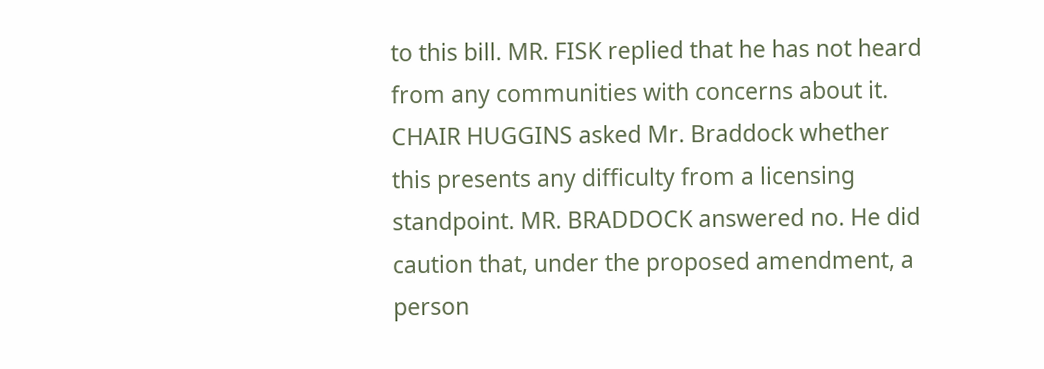to this bill. MR. FISK replied that he has not heard from any communities with concerns about it. CHAIR HUGGINS asked Mr. Braddock whether this presents any difficulty from a licensing standpoint. MR. BRADDOCK answered no. He did caution that, under the proposed amendment, a person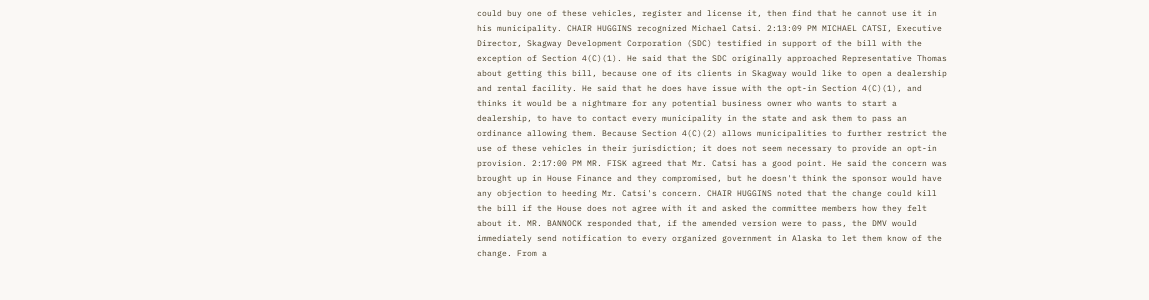could buy one of these vehicles, register and license it, then find that he cannot use it in his municipality. CHAIR HUGGINS recognized Michael Catsi. 2:13:09 PM MICHAEL CATSI, Executive Director, Skagway Development Corporation (SDC) testified in support of the bill with the exception of Section 4(C)(1). He said that the SDC originally approached Representative Thomas about getting this bill, because one of its clients in Skagway would like to open a dealership and rental facility. He said that he does have issue with the opt-in Section 4(C)(1), and thinks it would be a nightmare for any potential business owner who wants to start a dealership, to have to contact every municipality in the state and ask them to pass an ordinance allowing them. Because Section 4(C)(2) allows municipalities to further restrict the use of these vehicles in their jurisdiction; it does not seem necessary to provide an opt-in provision. 2:17:00 PM MR. FISK agreed that Mr. Catsi has a good point. He said the concern was brought up in House Finance and they compromised, but he doesn't think the sponsor would have any objection to heeding Mr. Catsi's concern. CHAIR HUGGINS noted that the change could kill the bill if the House does not agree with it and asked the committee members how they felt about it. MR. BANNOCK responded that, if the amended version were to pass, the DMV would immediately send notification to every organized government in Alaska to let them know of the change. From a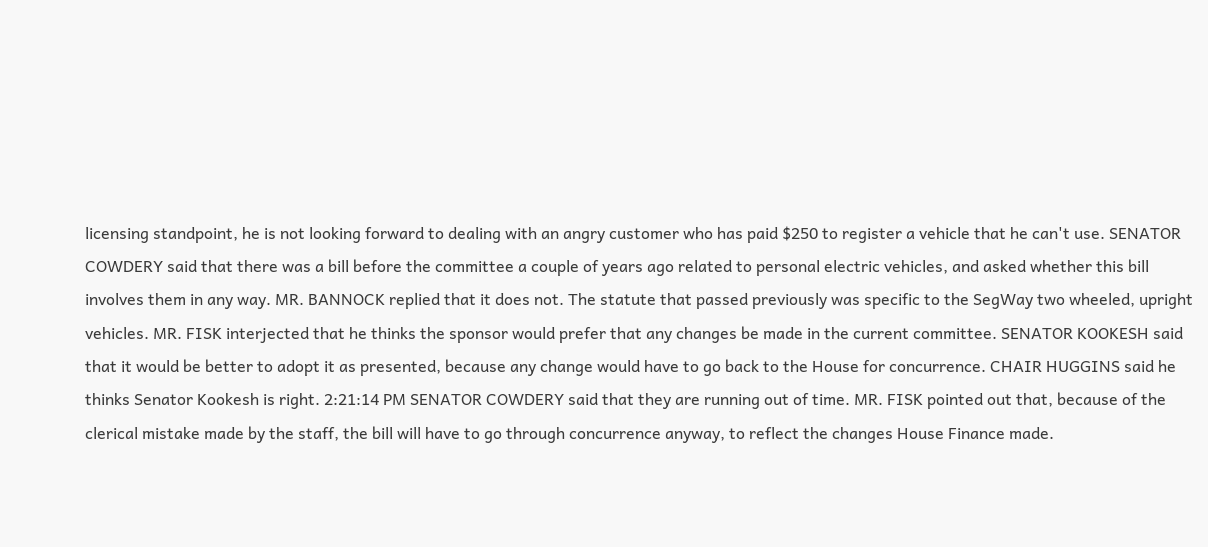licensing standpoint, he is not looking forward to dealing with an angry customer who has paid $250 to register a vehicle that he can't use. SENATOR COWDERY said that there was a bill before the committee a couple of years ago related to personal electric vehicles, and asked whether this bill involves them in any way. MR. BANNOCK replied that it does not. The statute that passed previously was specific to the SegWay two wheeled, upright vehicles. MR. FISK interjected that he thinks the sponsor would prefer that any changes be made in the current committee. SENATOR KOOKESH said that it would be better to adopt it as presented, because any change would have to go back to the House for concurrence. CHAIR HUGGINS said he thinks Senator Kookesh is right. 2:21:14 PM SENATOR COWDERY said that they are running out of time. MR. FISK pointed out that, because of the clerical mistake made by the staff, the bill will have to go through concurrence anyway, to reflect the changes House Finance made.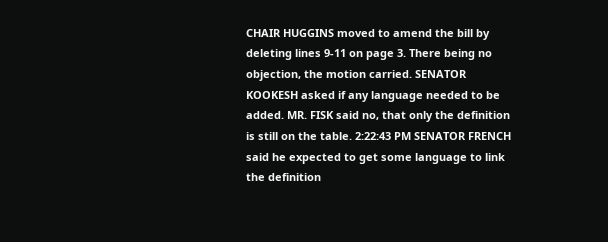CHAIR HUGGINS moved to amend the bill by deleting lines 9-11 on page 3. There being no objection, the motion carried. SENATOR KOOKESH asked if any language needed to be added. MR. FISK said no, that only the definition is still on the table. 2:22:43 PM SENATOR FRENCH said he expected to get some language to link the definition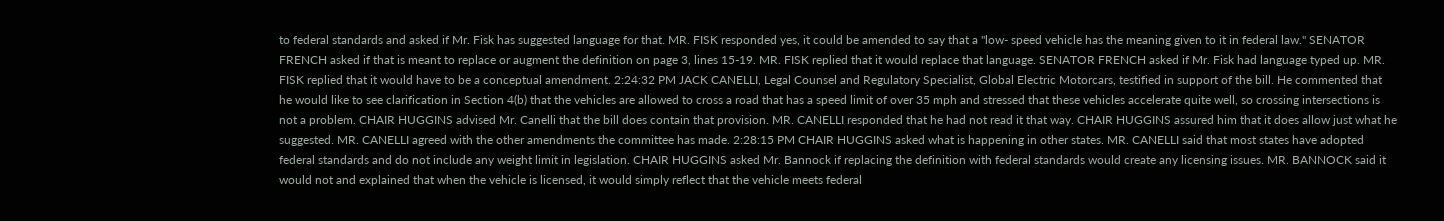to federal standards and asked if Mr. Fisk has suggested language for that. MR. FISK responded yes, it could be amended to say that a "low- speed vehicle has the meaning given to it in federal law." SENATOR FRENCH asked if that is meant to replace or augment the definition on page 3, lines 15-19. MR. FISK replied that it would replace that language. SENATOR FRENCH asked if Mr. Fisk had language typed up. MR. FISK replied that it would have to be a conceptual amendment. 2:24:32 PM JACK CANELLI, Legal Counsel and Regulatory Specialist, Global Electric Motorcars, testified in support of the bill. He commented that he would like to see clarification in Section 4(b) that the vehicles are allowed to cross a road that has a speed limit of over 35 mph and stressed that these vehicles accelerate quite well, so crossing intersections is not a problem. CHAIR HUGGINS advised Mr. Canelli that the bill does contain that provision. MR. CANELLI responded that he had not read it that way. CHAIR HUGGINS assured him that it does allow just what he suggested. MR. CANELLI agreed with the other amendments the committee has made. 2:28:15 PM CHAIR HUGGINS asked what is happening in other states. MR. CANELLI said that most states have adopted federal standards and do not include any weight limit in legislation. CHAIR HUGGINS asked Mr. Bannock if replacing the definition with federal standards would create any licensing issues. MR. BANNOCK said it would not and explained that when the vehicle is licensed, it would simply reflect that the vehicle meets federal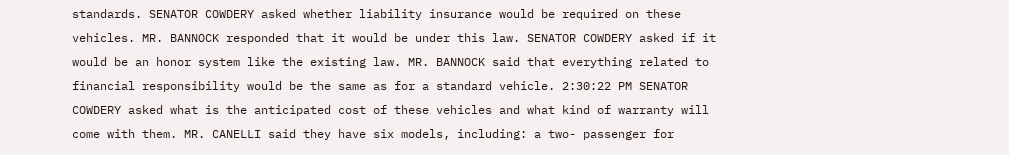standards. SENATOR COWDERY asked whether liability insurance would be required on these vehicles. MR. BANNOCK responded that it would be under this law. SENATOR COWDERY asked if it would be an honor system like the existing law. MR. BANNOCK said that everything related to financial responsibility would be the same as for a standard vehicle. 2:30:22 PM SENATOR COWDERY asked what is the anticipated cost of these vehicles and what kind of warranty will come with them. MR. CANELLI said they have six models, including: a two- passenger for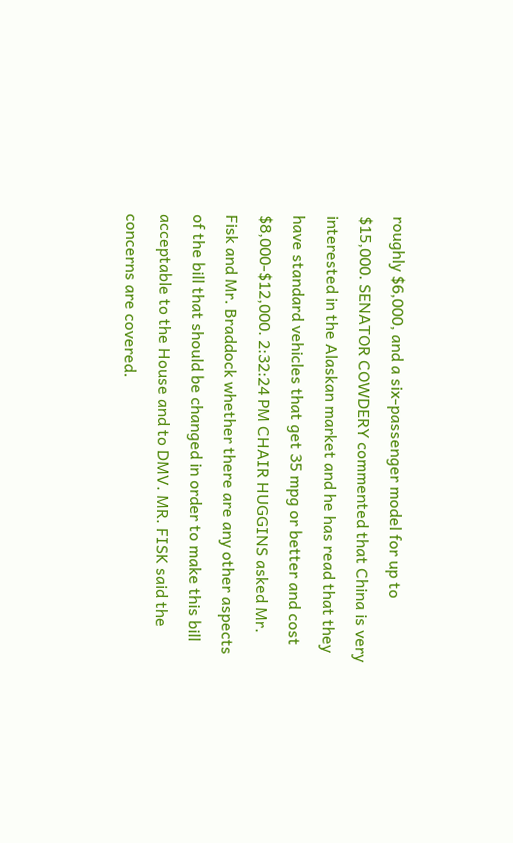roughly $6,000, and a six-passenger model for up to $15,000. SENATOR COWDERY commented that China is very interested in the Alaskan market and he has read that they have standard vehicles that get 35 mpg or better and cost $8,000-$12,000. 2:32:24 PM CHAIR HUGGINS asked Mr. Fisk and Mr. Braddock whether there are any other aspects of the bill that should be changed in order to make this bill acceptable to the House and to DMV. MR. FISK said the concerns are covered.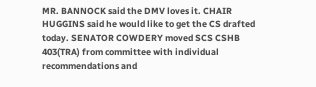MR. BANNOCK said the DMV loves it. CHAIR HUGGINS said he would like to get the CS drafted today. SENATOR COWDERY moved SCS CSHB 403(TRA) from committee with individual recommendations and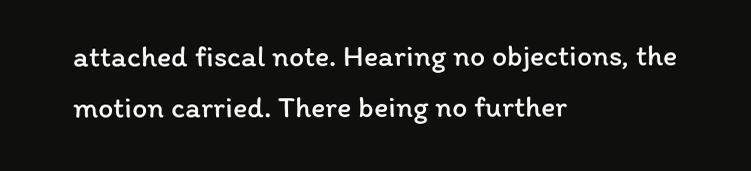attached fiscal note. Hearing no objections, the motion carried. There being no further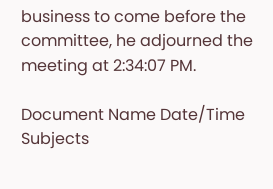business to come before the committee, he adjourned the meeting at 2:34:07 PM.

Document Name Date/Time Subjects